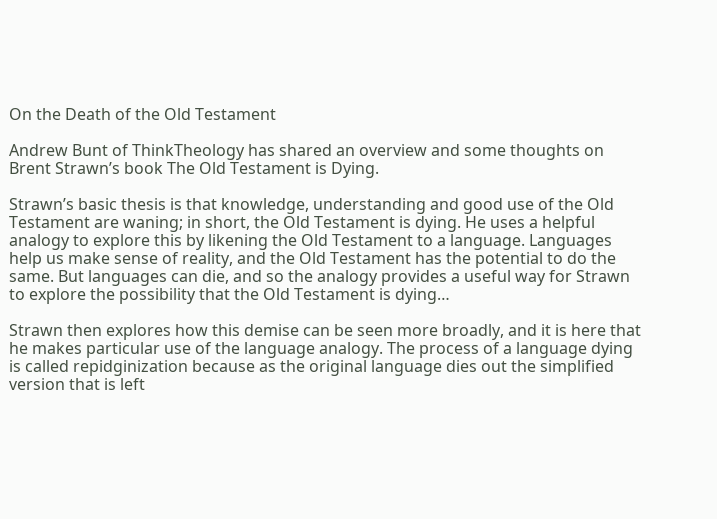On the Death of the Old Testament

Andrew Bunt of ThinkTheology has shared an overview and some thoughts on Brent Strawn’s book The Old Testament is Dying.

Strawn’s basic thesis is that knowledge, understanding and good use of the Old Testament are waning; in short, the Old Testament is dying. He uses a helpful analogy to explore this by likening the Old Testament to a language. Languages help us make sense of reality, and the Old Testament has the potential to do the same. But languages can die, and so the analogy provides a useful way for Strawn to explore the possibility that the Old Testament is dying…

Strawn then explores how this demise can be seen more broadly, and it is here that he makes particular use of the language analogy. The process of a language dying is called repidginization because as the original language dies out the simplified version that is left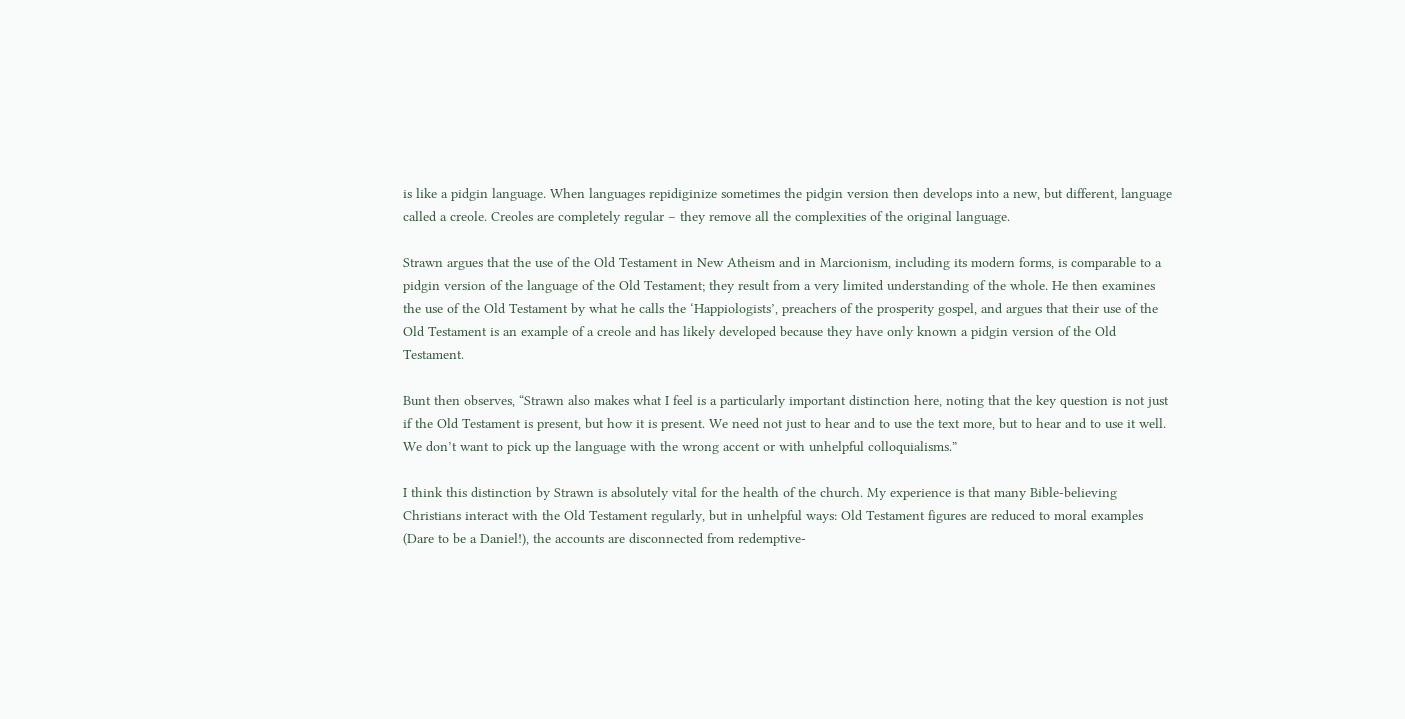is like a pidgin language. When languages repidiginize sometimes the pidgin version then develops into a new, but different, language called a creole. Creoles are completely regular – they remove all the complexities of the original language.

Strawn argues that the use of the Old Testament in New Atheism and in Marcionism, including its modern forms, is comparable to a pidgin version of the language of the Old Testament; they result from a very limited understanding of the whole. He then examines the use of the Old Testament by what he calls the ‘Happiologists’, preachers of the prosperity gospel, and argues that their use of the Old Testament is an example of a creole and has likely developed because they have only known a pidgin version of the Old Testament.

Bunt then observes, “Strawn also makes what I feel is a particularly important distinction here, noting that the key question is not just if the Old Testament is present, but how it is present. We need not just to hear and to use the text more, but to hear and to use it well. We don’t want to pick up the language with the wrong accent or with unhelpful colloquialisms.”

I think this distinction by Strawn is absolutely vital for the health of the church. My experience is that many Bible-believing Christians interact with the Old Testament regularly, but in unhelpful ways: Old Testament figures are reduced to moral examples (Dare to be a Daniel!), the accounts are disconnected from redemptive-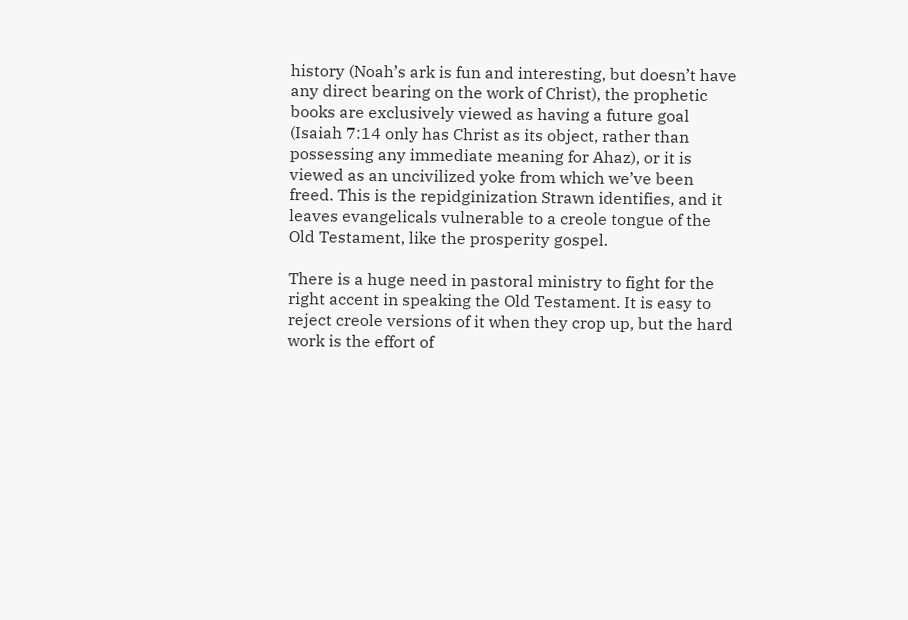history (Noah’s ark is fun and interesting, but doesn’t have any direct bearing on the work of Christ), the prophetic books are exclusively viewed as having a future goal (Isaiah 7:14 only has Christ as its object, rather than possessing any immediate meaning for Ahaz), or it is viewed as an uncivilized yoke from which we’ve been freed. This is the repidginization Strawn identifies, and it leaves evangelicals vulnerable to a creole tongue of the Old Testament, like the prosperity gospel.

There is a huge need in pastoral ministry to fight for the right accent in speaking the Old Testament. It is easy to reject creole versions of it when they crop up, but the hard work is the effort of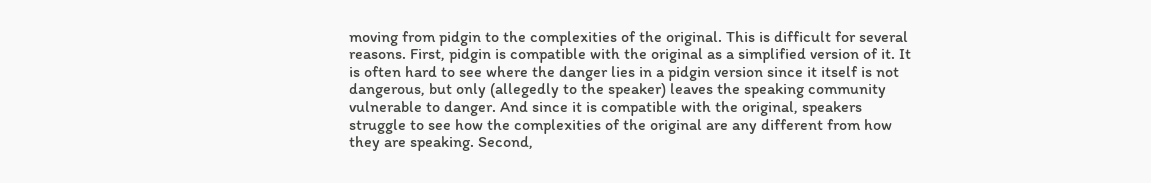moving from pidgin to the complexities of the original. This is difficult for several reasons. First, pidgin is compatible with the original as a simplified version of it. It is often hard to see where the danger lies in a pidgin version since it itself is not dangerous, but only (allegedly to the speaker) leaves the speaking community vulnerable to danger. And since it is compatible with the original, speakers struggle to see how the complexities of the original are any different from how they are speaking. Second,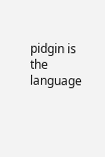pidgin is the language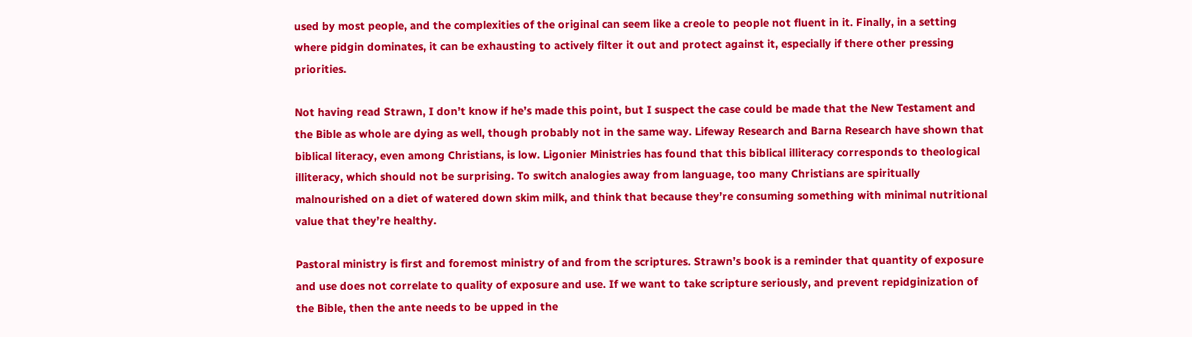used by most people, and the complexities of the original can seem like a creole to people not fluent in it. Finally, in a setting where pidgin dominates, it can be exhausting to actively filter it out and protect against it, especially if there other pressing priorities.

Not having read Strawn, I don’t know if he’s made this point, but I suspect the case could be made that the New Testament and the Bible as whole are dying as well, though probably not in the same way. Lifeway Research and Barna Research have shown that biblical literacy, even among Christians, is low. Ligonier Ministries has found that this biblical illiteracy corresponds to theological illiteracy, which should not be surprising. To switch analogies away from language, too many Christians are spiritually malnourished on a diet of watered down skim milk, and think that because they’re consuming something with minimal nutritional value that they’re healthy.

Pastoral ministry is first and foremost ministry of and from the scriptures. Strawn’s book is a reminder that quantity of exposure and use does not correlate to quality of exposure and use. If we want to take scripture seriously, and prevent repidginization of the Bible, then the ante needs to be upped in the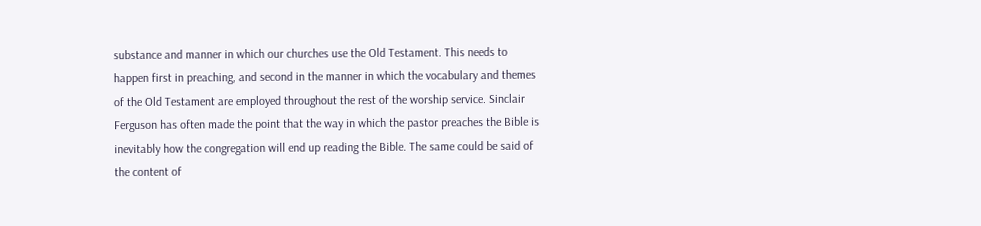substance and manner in which our churches use the Old Testament. This needs to happen first in preaching, and second in the manner in which the vocabulary and themes of the Old Testament are employed throughout the rest of the worship service. Sinclair Ferguson has often made the point that the way in which the pastor preaches the Bible is inevitably how the congregation will end up reading the Bible. The same could be said of the content of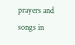prayers and songs in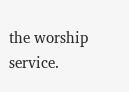the worship service.